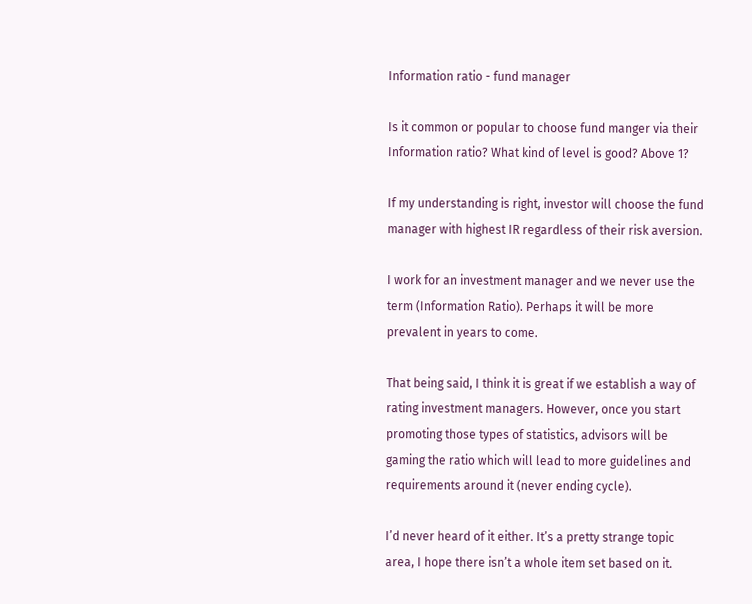Information ratio - fund manager

Is it common or popular to choose fund manger via their Information ratio? What kind of level is good? Above 1?

If my understanding is right, investor will choose the fund manager with highest IR regardless of their risk aversion.

I work for an investment manager and we never use the term (Information Ratio). Perhaps it will be more prevalent in years to come.

That being said, I think it is great if we establish a way of rating investment managers. However, once you start promoting those types of statistics, advisors will be gaming the ratio which will lead to more guidelines and requirements around it (never ending cycle).

I’d never heard of it either. It’s a pretty strange topic area, I hope there isn’t a whole item set based on it.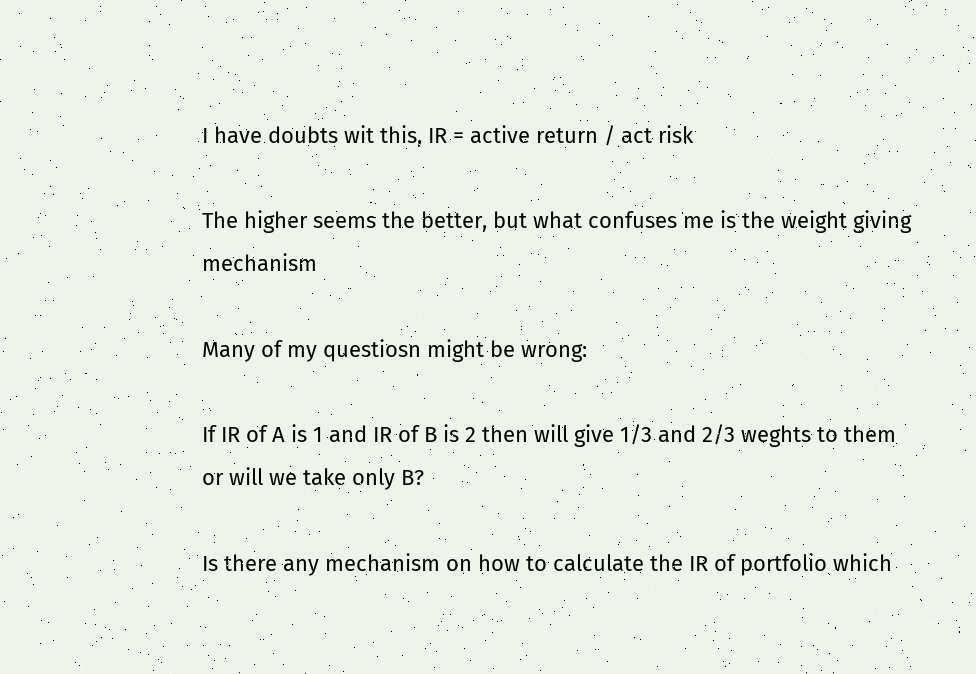I have doubts wit this, IR = active return / act risk

The higher seems the better, but what confuses me is the weight giving mechanism

Many of my questiosn might be wrong:

If IR of A is 1 and IR of B is 2 then will give 1/3 and 2/3 weghts to them or will we take only B?

Is there any mechanism on how to calculate the IR of portfolio which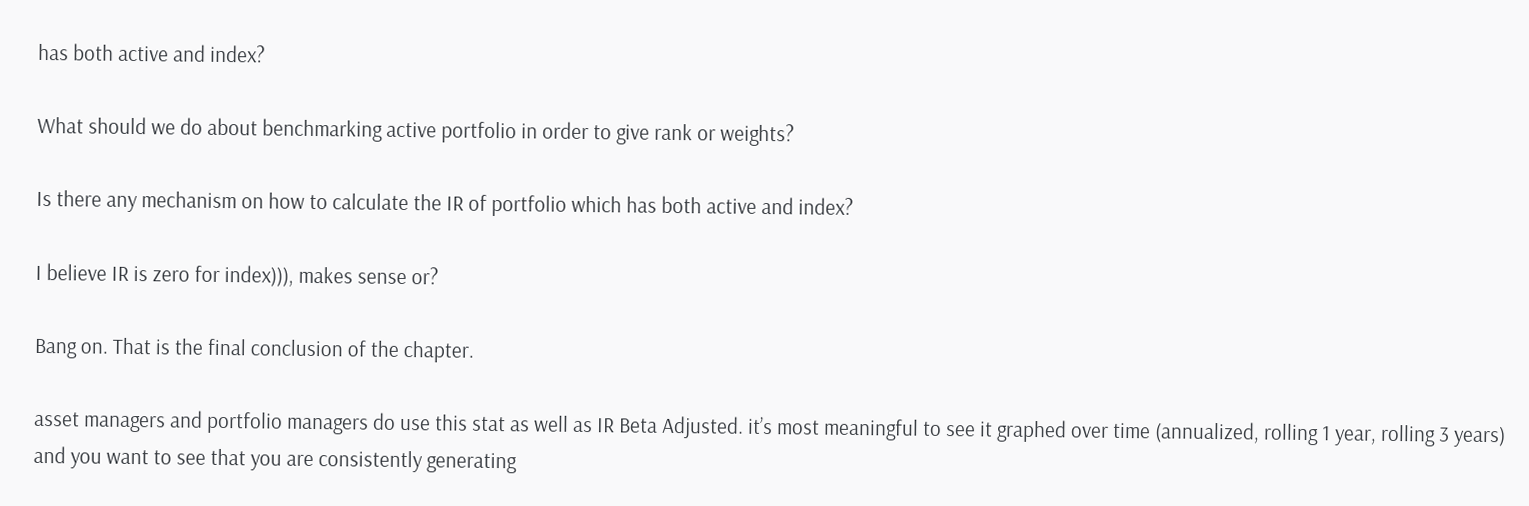has both active and index?

What should we do about benchmarking active portfolio in order to give rank or weights?

Is there any mechanism on how to calculate the IR of portfolio which has both active and index?

I believe IR is zero for index))), makes sense or?

Bang on. That is the final conclusion of the chapter.

asset managers and portfolio managers do use this stat as well as IR Beta Adjusted. it’s most meaningful to see it graphed over time (annualized, rolling 1 year, rolling 3 years) and you want to see that you are consistently generating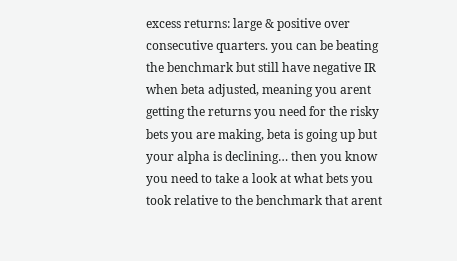excess returns: large & positive over consecutive quarters. you can be beating the benchmark but still have negative IR when beta adjusted, meaning you arent getting the returns you need for the risky bets you are making, beta is going up but your alpha is declining… then you know you need to take a look at what bets you took relative to the benchmark that arent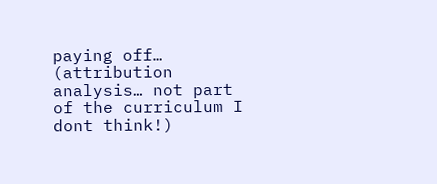paying off… (attribution analysis… not part of the curriculum I dont think!)